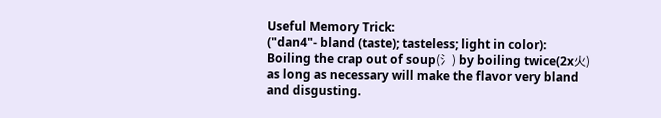Useful Memory Trick:
("dan4"- bland (taste); tasteless; light in color):
Boiling the crap out of soup(氵) by boiling twice(2x火) as long as necessary will make the flavor very bland and disgusting.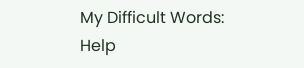My Difficult Words:
Help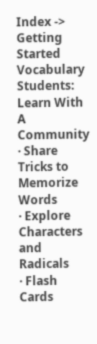Index -> Getting Started
Vocabulary Students:
Learn With A Community
· Share Tricks to Memorize Words
· Explore Characters and Radicals
· Flash Cards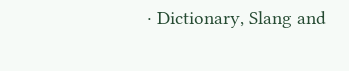· Dictionary, Slang and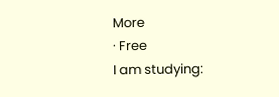More
· Free
I am studying: